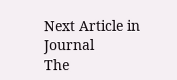Next Article in Journal
The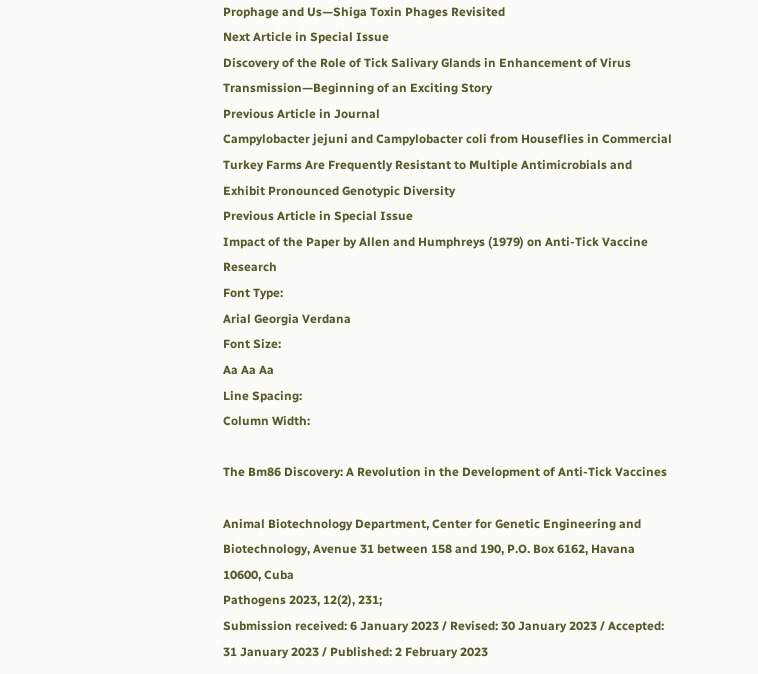Prophage and Us—Shiga Toxin Phages Revisited
Next Article in Special Issue
Discovery of the Role of Tick Salivary Glands in Enhancement of Virus Transmission—Beginning of an Exciting Story
Previous Article in Journal
Campylobacter jejuni and Campylobacter coli from Houseflies in Commercial Turkey Farms Are Frequently Resistant to Multiple Antimicrobials and Exhibit Pronounced Genotypic Diversity
Previous Article in Special Issue
Impact of the Paper by Allen and Humphreys (1979) on Anti-Tick Vaccine Research
Font Type:
Arial Georgia Verdana
Font Size:
Aa Aa Aa
Line Spacing:
Column Width:

The Bm86 Discovery: A Revolution in the Development of Anti-Tick Vaccines

Animal Biotechnology Department, Center for Genetic Engineering and Biotechnology, Avenue 31 between 158 and 190, P.O. Box 6162, Havana 10600, Cuba
Pathogens 2023, 12(2), 231;
Submission received: 6 January 2023 / Revised: 30 January 2023 / Accepted: 31 January 2023 / Published: 2 February 2023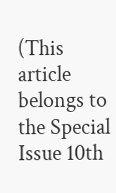(This article belongs to the Special Issue 10th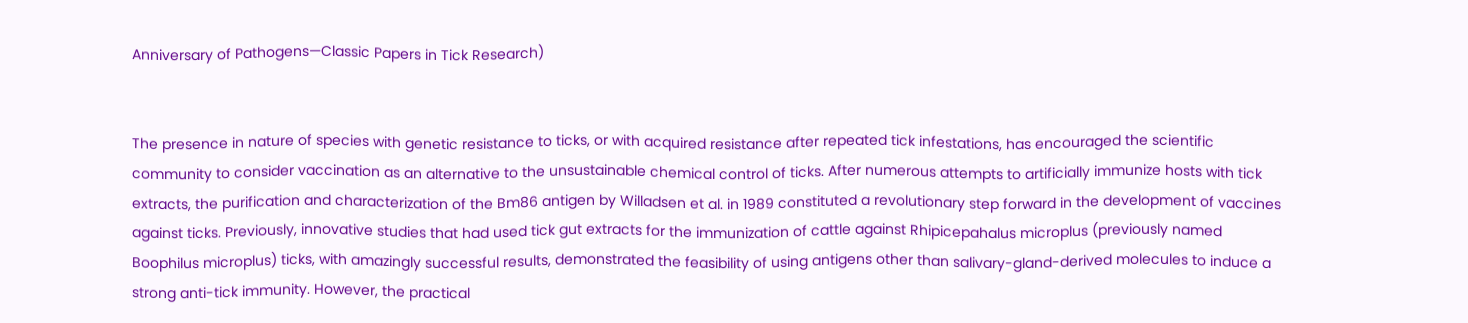Anniversary of Pathogens—Classic Papers in Tick Research)


The presence in nature of species with genetic resistance to ticks, or with acquired resistance after repeated tick infestations, has encouraged the scientific community to consider vaccination as an alternative to the unsustainable chemical control of ticks. After numerous attempts to artificially immunize hosts with tick extracts, the purification and characterization of the Bm86 antigen by Willadsen et al. in 1989 constituted a revolutionary step forward in the development of vaccines against ticks. Previously, innovative studies that had used tick gut extracts for the immunization of cattle against Rhipicepahalus microplus (previously named Boophilus microplus) ticks, with amazingly successful results, demonstrated the feasibility of using antigens other than salivary-gland-derived molecules to induce a strong anti-tick immunity. However, the practical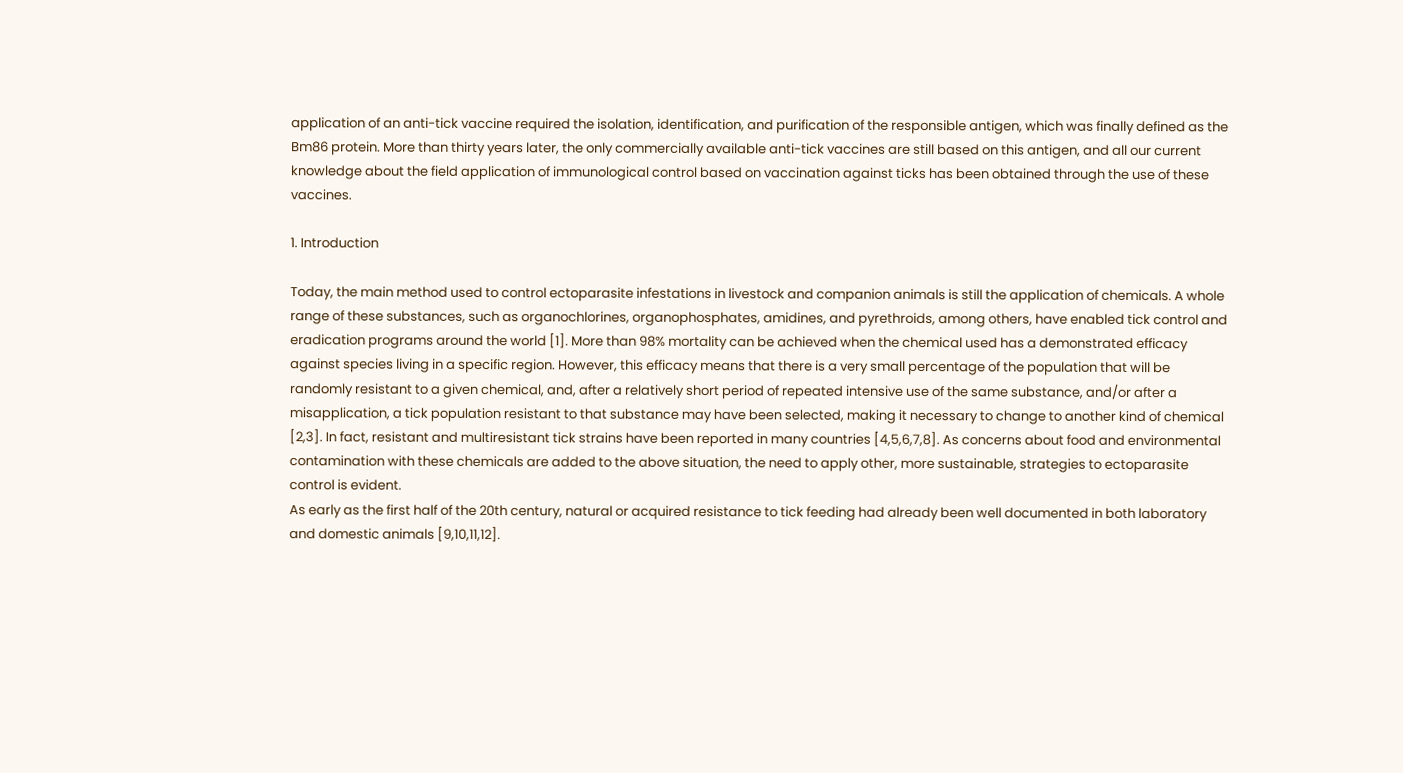application of an anti-tick vaccine required the isolation, identification, and purification of the responsible antigen, which was finally defined as the Bm86 protein. More than thirty years later, the only commercially available anti-tick vaccines are still based on this antigen, and all our current knowledge about the field application of immunological control based on vaccination against ticks has been obtained through the use of these vaccines.

1. Introduction

Today, the main method used to control ectoparasite infestations in livestock and companion animals is still the application of chemicals. A whole range of these substances, such as organochlorines, organophosphates, amidines, and pyrethroids, among others, have enabled tick control and eradication programs around the world [1]. More than 98% mortality can be achieved when the chemical used has a demonstrated efficacy against species living in a specific region. However, this efficacy means that there is a very small percentage of the population that will be randomly resistant to a given chemical, and, after a relatively short period of repeated intensive use of the same substance, and/or after a misapplication, a tick population resistant to that substance may have been selected, making it necessary to change to another kind of chemical [2,3]. In fact, resistant and multiresistant tick strains have been reported in many countries [4,5,6,7,8]. As concerns about food and environmental contamination with these chemicals are added to the above situation, the need to apply other, more sustainable, strategies to ectoparasite control is evident.
As early as the first half of the 20th century, natural or acquired resistance to tick feeding had already been well documented in both laboratory and domestic animals [9,10,11,12].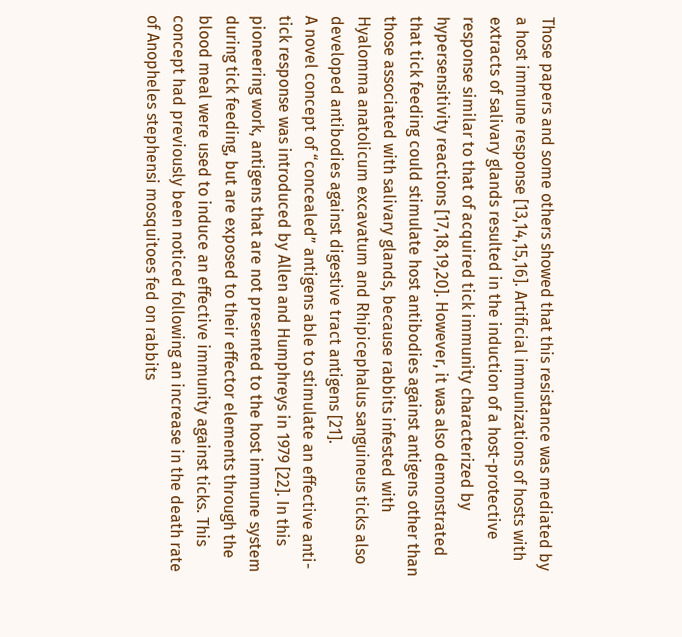Those papers and some others showed that this resistance was mediated by a host immune response [13,14,15,16]. Artificial immunizations of hosts with extracts of salivary glands resulted in the induction of a host-protective response similar to that of acquired tick immunity characterized by hypersensitivity reactions [17,18,19,20]. However, it was also demonstrated that tick feeding could stimulate host antibodies against antigens other than those associated with salivary glands, because rabbits infested with Hyalomma anatolicum excavatum and Rhipicephalus sanguineus ticks also developed antibodies against digestive tract antigens [21].
A novel concept of “concealed” antigens able to stimulate an effective anti-tick response was introduced by Allen and Humphreys in 1979 [22]. In this pioneering work, antigens that are not presented to the host immune system during tick feeding, but are exposed to their effector elements through the blood meal were used to induce an effective immunity against ticks. This concept had previously been noticed following an increase in the death rate of Anopheles stephensi mosquitoes fed on rabbits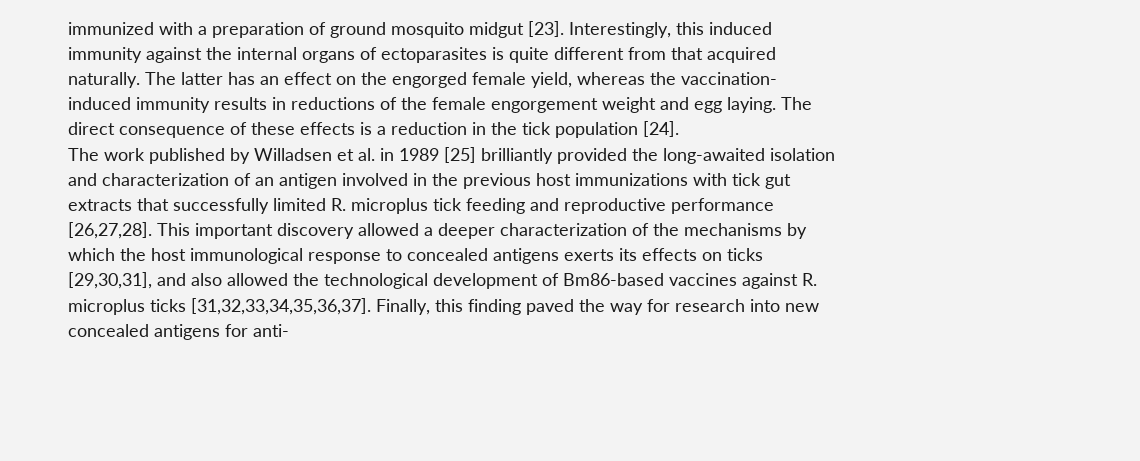immunized with a preparation of ground mosquito midgut [23]. Interestingly, this induced immunity against the internal organs of ectoparasites is quite different from that acquired naturally. The latter has an effect on the engorged female yield, whereas the vaccination-induced immunity results in reductions of the female engorgement weight and egg laying. The direct consequence of these effects is a reduction in the tick population [24].
The work published by Willadsen et al. in 1989 [25] brilliantly provided the long-awaited isolation and characterization of an antigen involved in the previous host immunizations with tick gut extracts that successfully limited R. microplus tick feeding and reproductive performance [26,27,28]. This important discovery allowed a deeper characterization of the mechanisms by which the host immunological response to concealed antigens exerts its effects on ticks [29,30,31], and also allowed the technological development of Bm86-based vaccines against R. microplus ticks [31,32,33,34,35,36,37]. Finally, this finding paved the way for research into new concealed antigens for anti-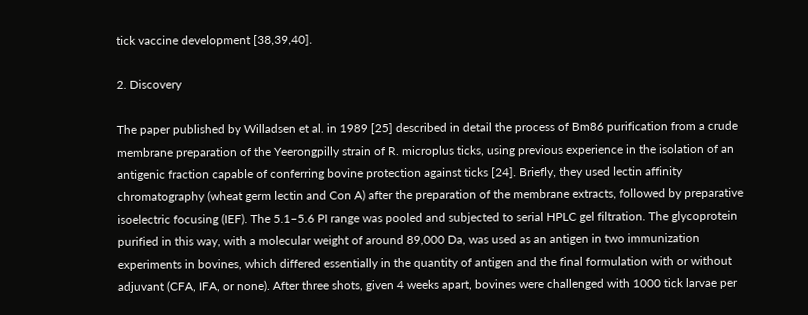tick vaccine development [38,39,40].

2. Discovery

The paper published by Willadsen et al. in 1989 [25] described in detail the process of Bm86 purification from a crude membrane preparation of the Yeerongpilly strain of R. microplus ticks, using previous experience in the isolation of an antigenic fraction capable of conferring bovine protection against ticks [24]. Briefly, they used lectin affinity chromatography (wheat germ lectin and Con A) after the preparation of the membrane extracts, followed by preparative isoelectric focusing (IEF). The 5.1–5.6 PI range was pooled and subjected to serial HPLC gel filtration. The glycoprotein purified in this way, with a molecular weight of around 89,000 Da, was used as an antigen in two immunization experiments in bovines, which differed essentially in the quantity of antigen and the final formulation with or without adjuvant (CFA, IFA, or none). After three shots, given 4 weeks apart, bovines were challenged with 1000 tick larvae per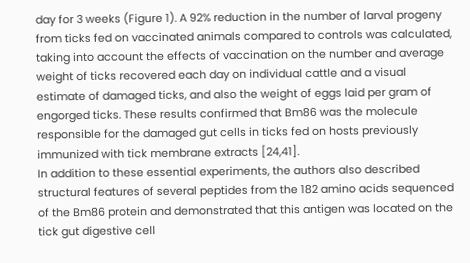day for 3 weeks (Figure 1). A 92% reduction in the number of larval progeny from ticks fed on vaccinated animals compared to controls was calculated, taking into account the effects of vaccination on the number and average weight of ticks recovered each day on individual cattle and a visual estimate of damaged ticks, and also the weight of eggs laid per gram of engorged ticks. These results confirmed that Bm86 was the molecule responsible for the damaged gut cells in ticks fed on hosts previously immunized with tick membrane extracts [24,41].
In addition to these essential experiments, the authors also described structural features of several peptides from the 182 amino acids sequenced of the Bm86 protein and demonstrated that this antigen was located on the tick gut digestive cell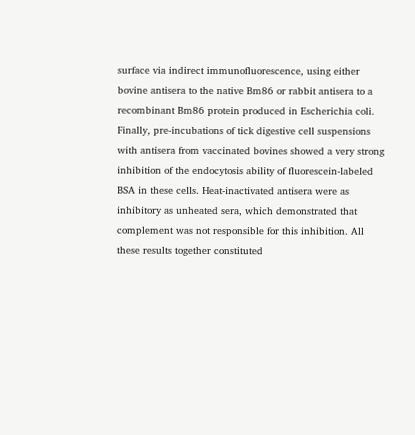surface via indirect immunofluorescence, using either bovine antisera to the native Bm86 or rabbit antisera to a recombinant Bm86 protein produced in Escherichia coli. Finally, pre-incubations of tick digestive cell suspensions with antisera from vaccinated bovines showed a very strong inhibition of the endocytosis ability of fluorescein-labeled BSA in these cells. Heat-inactivated antisera were as inhibitory as unheated sera, which demonstrated that complement was not responsible for this inhibition. All these results together constituted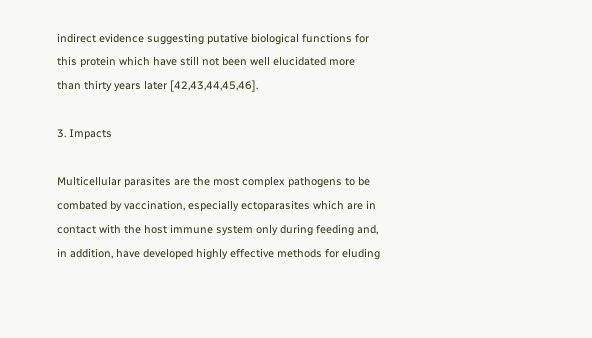indirect evidence suggesting putative biological functions for this protein which have still not been well elucidated more than thirty years later [42,43,44,45,46].

3. Impacts

Multicellular parasites are the most complex pathogens to be combated by vaccination, especially ectoparasites which are in contact with the host immune system only during feeding and, in addition, have developed highly effective methods for eluding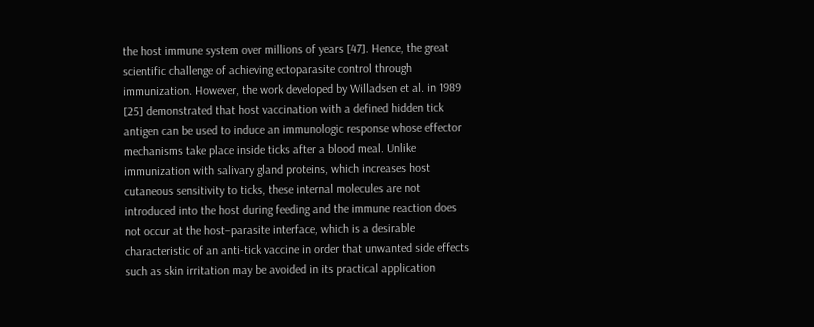the host immune system over millions of years [47]. Hence, the great scientific challenge of achieving ectoparasite control through immunization. However, the work developed by Willadsen et al. in 1989 [25] demonstrated that host vaccination with a defined hidden tick antigen can be used to induce an immunologic response whose effector mechanisms take place inside ticks after a blood meal. Unlike immunization with salivary gland proteins, which increases host cutaneous sensitivity to ticks, these internal molecules are not introduced into the host during feeding and the immune reaction does not occur at the host–parasite interface, which is a desirable characteristic of an anti-tick vaccine in order that unwanted side effects such as skin irritation may be avoided in its practical application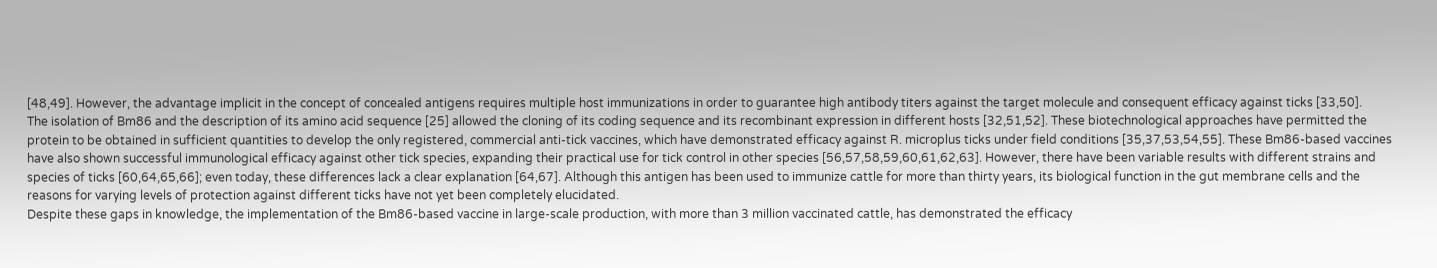[48,49]. However, the advantage implicit in the concept of concealed antigens requires multiple host immunizations in order to guarantee high antibody titers against the target molecule and consequent efficacy against ticks [33,50].
The isolation of Bm86 and the description of its amino acid sequence [25] allowed the cloning of its coding sequence and its recombinant expression in different hosts [32,51,52]. These biotechnological approaches have permitted the protein to be obtained in sufficient quantities to develop the only registered, commercial anti-tick vaccines, which have demonstrated efficacy against R. microplus ticks under field conditions [35,37,53,54,55]. These Bm86-based vaccines have also shown successful immunological efficacy against other tick species, expanding their practical use for tick control in other species [56,57,58,59,60,61,62,63]. However, there have been variable results with different strains and species of ticks [60,64,65,66]; even today, these differences lack a clear explanation [64,67]. Although this antigen has been used to immunize cattle for more than thirty years, its biological function in the gut membrane cells and the reasons for varying levels of protection against different ticks have not yet been completely elucidated.
Despite these gaps in knowledge, the implementation of the Bm86-based vaccine in large-scale production, with more than 3 million vaccinated cattle, has demonstrated the efficacy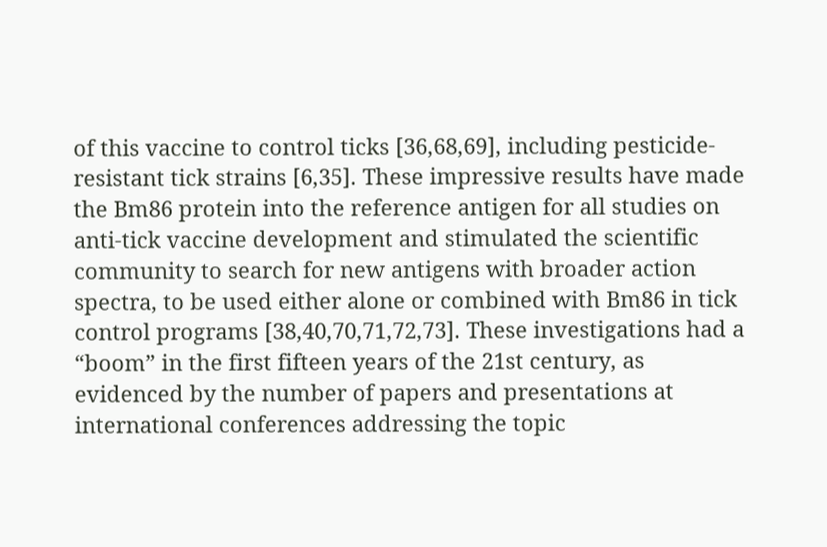of this vaccine to control ticks [36,68,69], including pesticide-resistant tick strains [6,35]. These impressive results have made the Bm86 protein into the reference antigen for all studies on anti-tick vaccine development and stimulated the scientific community to search for new antigens with broader action spectra, to be used either alone or combined with Bm86 in tick control programs [38,40,70,71,72,73]. These investigations had a “boom” in the first fifteen years of the 21st century, as evidenced by the number of papers and presentations at international conferences addressing the topic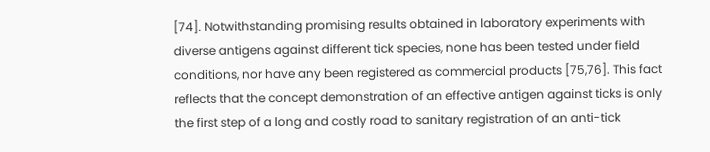[74]. Notwithstanding promising results obtained in laboratory experiments with diverse antigens against different tick species, none has been tested under field conditions, nor have any been registered as commercial products [75,76]. This fact reflects that the concept demonstration of an effective antigen against ticks is only the first step of a long and costly road to sanitary registration of an anti-tick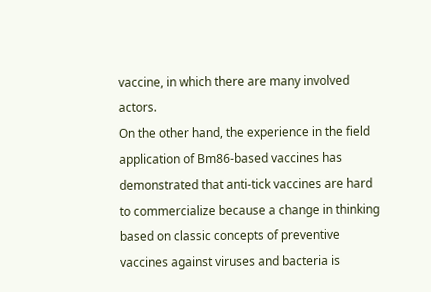vaccine, in which there are many involved actors.
On the other hand, the experience in the field application of Bm86-based vaccines has demonstrated that anti-tick vaccines are hard to commercialize because a change in thinking based on classic concepts of preventive vaccines against viruses and bacteria is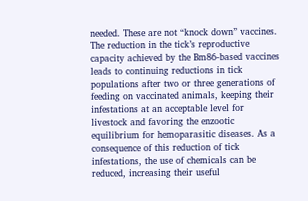needed. These are not “knock down” vaccines. The reduction in the tick’s reproductive capacity achieved by the Bm86-based vaccines leads to continuing reductions in tick populations after two or three generations of feeding on vaccinated animals, keeping their infestations at an acceptable level for livestock and favoring the enzootic equilibrium for hemoparasitic diseases. As a consequence of this reduction of tick infestations, the use of chemicals can be reduced, increasing their useful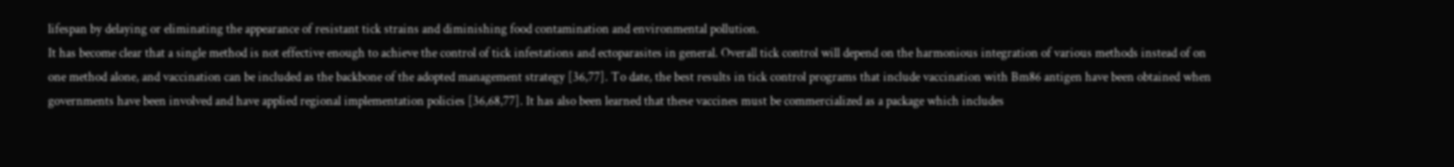lifespan by delaying or eliminating the appearance of resistant tick strains and diminishing food contamination and environmental pollution.
It has become clear that a single method is not effective enough to achieve the control of tick infestations and ectoparasites in general. Overall tick control will depend on the harmonious integration of various methods instead of on one method alone, and vaccination can be included as the backbone of the adopted management strategy [36,77]. To date, the best results in tick control programs that include vaccination with Bm86 antigen have been obtained when governments have been involved and have applied regional implementation policies [36,68,77]. It has also been learned that these vaccines must be commercialized as a package which includes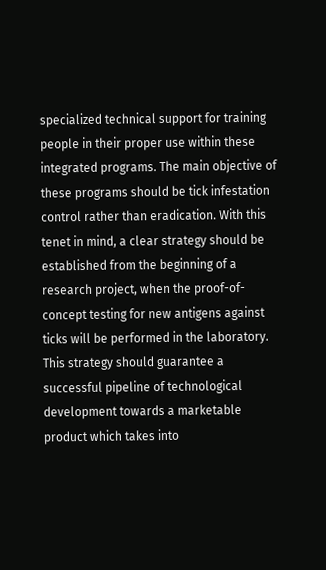specialized technical support for training people in their proper use within these integrated programs. The main objective of these programs should be tick infestation control rather than eradication. With this tenet in mind, a clear strategy should be established from the beginning of a research project, when the proof-of-concept testing for new antigens against ticks will be performed in the laboratory. This strategy should guarantee a successful pipeline of technological development towards a marketable product which takes into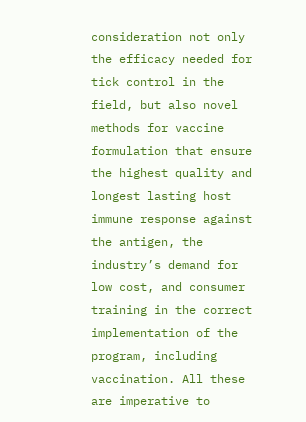consideration not only the efficacy needed for tick control in the field, but also novel methods for vaccine formulation that ensure the highest quality and longest lasting host immune response against the antigen, the industry’s demand for low cost, and consumer training in the correct implementation of the program, including vaccination. All these are imperative to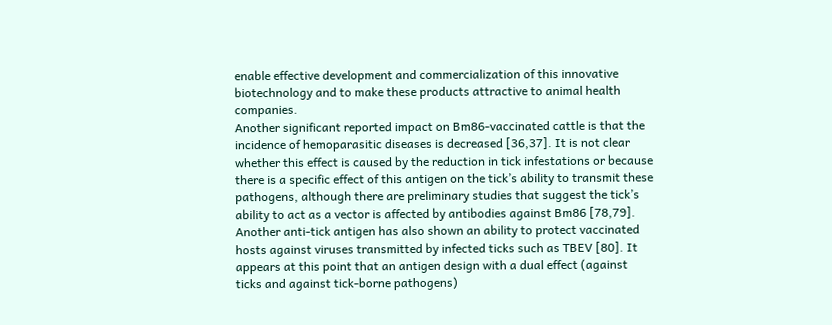enable effective development and commercialization of this innovative biotechnology and to make these products attractive to animal health companies.
Another significant reported impact on Bm86-vaccinated cattle is that the incidence of hemoparasitic diseases is decreased [36,37]. It is not clear whether this effect is caused by the reduction in tick infestations or because there is a specific effect of this antigen on the tick’s ability to transmit these pathogens, although there are preliminary studies that suggest the tick’s ability to act as a vector is affected by antibodies against Bm86 [78,79]. Another anti-tick antigen has also shown an ability to protect vaccinated hosts against viruses transmitted by infected ticks such as TBEV [80]. It appears at this point that an antigen design with a dual effect (against ticks and against tick-borne pathogens)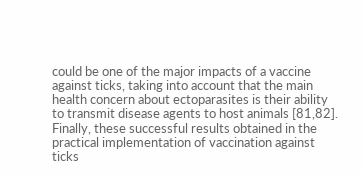could be one of the major impacts of a vaccine against ticks, taking into account that the main health concern about ectoparasites is their ability to transmit disease agents to host animals [81,82].
Finally, these successful results obtained in the practical implementation of vaccination against ticks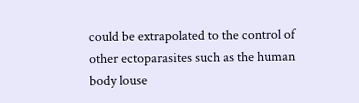could be extrapolated to the control of other ectoparasites such as the human body louse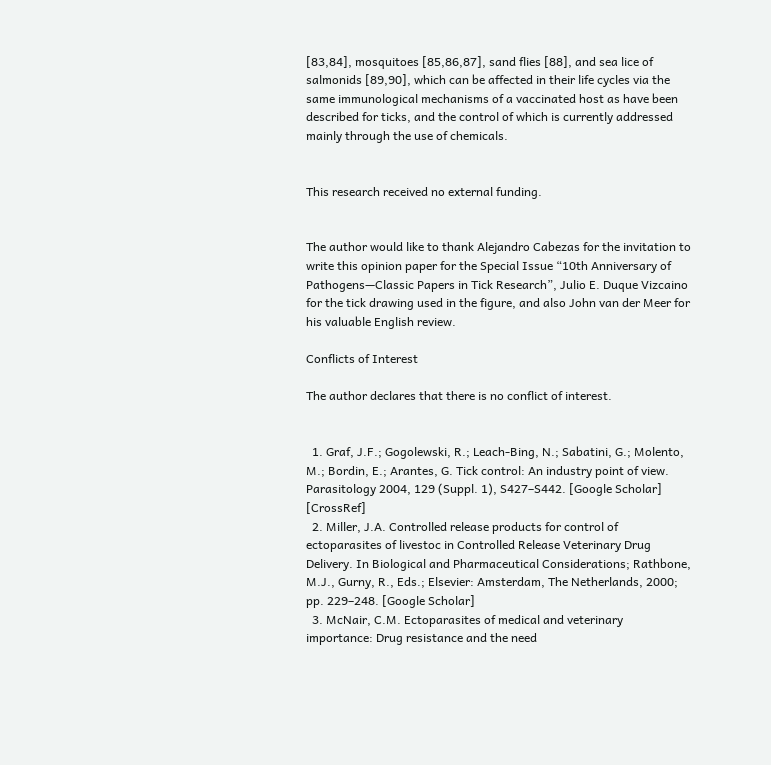[83,84], mosquitoes [85,86,87], sand flies [88], and sea lice of salmonids [89,90], which can be affected in their life cycles via the same immunological mechanisms of a vaccinated host as have been described for ticks, and the control of which is currently addressed mainly through the use of chemicals.


This research received no external funding.


The author would like to thank Alejandro Cabezas for the invitation to write this opinion paper for the Special Issue “10th Anniversary of Pathogens—Classic Papers in Tick Research”, Julio E. Duque Vizcaino for the tick drawing used in the figure, and also John van der Meer for his valuable English review.

Conflicts of Interest

The author declares that there is no conflict of interest.


  1. Graf, J.F.; Gogolewski, R.; Leach-Bing, N.; Sabatini, G.; Molento, M.; Bordin, E.; Arantes, G. Tick control: An industry point of view. Parasitology 2004, 129 (Suppl. 1), S427–S442. [Google Scholar] [CrossRef]
  2. Miller, J.A. Controlled release products for control of ectoparasites of livestoc in Controlled Release Veterinary Drug Delivery. In Biological and Pharmaceutical Considerations; Rathbone, M.J., Gurny, R., Eds.; Elsevier: Amsterdam, The Netherlands, 2000; pp. 229–248. [Google Scholar]
  3. McNair, C.M. Ectoparasites of medical and veterinary importance: Drug resistance and the need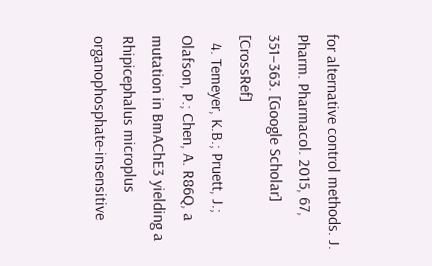for alternative control methods. J. Pharm. Pharmacol. 2015, 67, 351–363. [Google Scholar] [CrossRef]
  4. Temeyer, K.B.; Pruett, J.; Olafson, P.; Chen, A. R86Q, a mutation in BmAChE3 yielding a Rhipicephalus microplus organophosphate-insensitive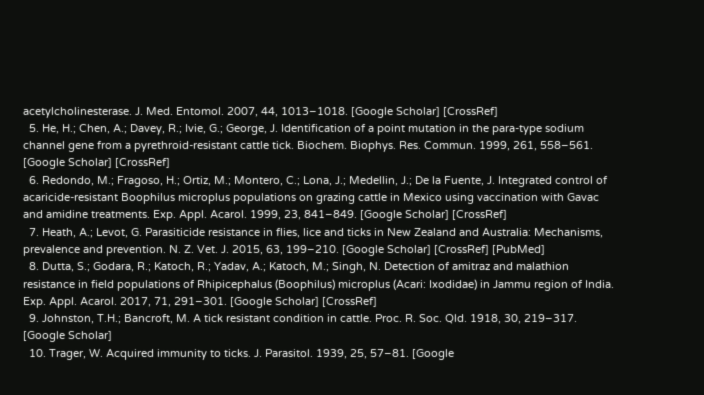acetylcholinesterase. J. Med. Entomol. 2007, 44, 1013–1018. [Google Scholar] [CrossRef]
  5. He, H.; Chen, A.; Davey, R.; Ivie, G.; George, J. Identification of a point mutation in the para-type sodium channel gene from a pyrethroid-resistant cattle tick. Biochem. Biophys. Res. Commun. 1999, 261, 558–561. [Google Scholar] [CrossRef]
  6. Redondo, M.; Fragoso, H.; Ortiz, M.; Montero, C.; Lona, J.; Medellin, J.; De la Fuente, J. Integrated control of acaricide-resistant Boophilus microplus populations on grazing cattle in Mexico using vaccination with Gavac and amidine treatments. Exp. Appl. Acarol. 1999, 23, 841–849. [Google Scholar] [CrossRef]
  7. Heath, A.; Levot, G. Parasiticide resistance in flies, lice and ticks in New Zealand and Australia: Mechanisms, prevalence and prevention. N. Z. Vet. J. 2015, 63, 199–210. [Google Scholar] [CrossRef] [PubMed]
  8. Dutta, S.; Godara, R.; Katoch, R.; Yadav, A.; Katoch, M.; Singh, N. Detection of amitraz and malathion resistance in field populations of Rhipicephalus (Boophilus) microplus (Acari: Ixodidae) in Jammu region of India. Exp. Appl. Acarol. 2017, 71, 291–301. [Google Scholar] [CrossRef]
  9. Johnston, T.H.; Bancroft, M. A tick resistant condition in cattle. Proc. R. Soc. Qld. 1918, 30, 219–317. [Google Scholar]
  10. Trager, W. Acquired immunity to ticks. J. Parasitol. 1939, 25, 57–81. [Google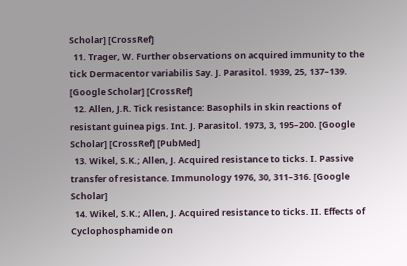Scholar] [CrossRef]
  11. Trager, W. Further observations on acquired immunity to the tick Dermacentor variabilis Say. J. Parasitol. 1939, 25, 137–139. [Google Scholar] [CrossRef]
  12. Allen, J.R. Tick resistance: Basophils in skin reactions of resistant guinea pigs. Int. J. Parasitol. 1973, 3, 195–200. [Google Scholar] [CrossRef] [PubMed]
  13. Wikel, S.K.; Allen, J. Acquired resistance to ticks. I. Passive transfer of resistance. Immunology 1976, 30, 311–316. [Google Scholar]
  14. Wikel, S.K.; Allen, J. Acquired resistance to ticks. II. Effects of Cyclophosphamide on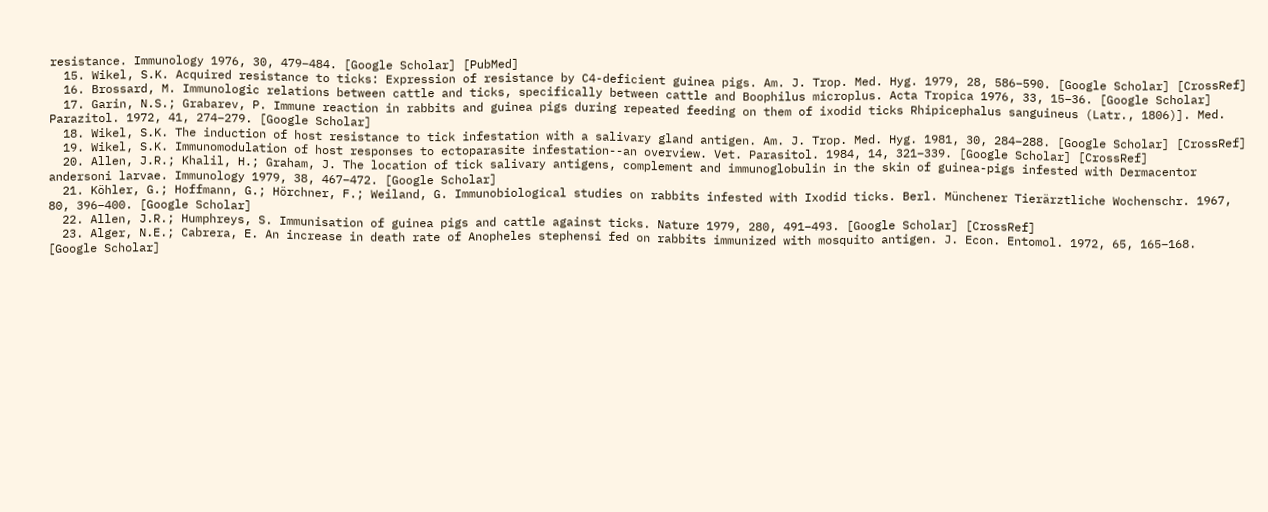resistance. Immunology 1976, 30, 479–484. [Google Scholar] [PubMed]
  15. Wikel, S.K. Acquired resistance to ticks: Expression of resistance by C4-deficient guinea pigs. Am. J. Trop. Med. Hyg. 1979, 28, 586–590. [Google Scholar] [CrossRef]
  16. Brossard, M. Immunologic relations between cattle and ticks, specifically between cattle and Boophilus microplus. Acta Tropica 1976, 33, 15–36. [Google Scholar]
  17. Garin, N.S.; Grabarev, P. Immune reaction in rabbits and guinea pigs during repeated feeding on them of ixodid ticks Rhipicephalus sanguineus (Latr., 1806)]. Med. Parazitol. 1972, 41, 274–279. [Google Scholar]
  18. Wikel, S.K. The induction of host resistance to tick infestation with a salivary gland antigen. Am. J. Trop. Med. Hyg. 1981, 30, 284–288. [Google Scholar] [CrossRef]
  19. Wikel, S.K. Immunomodulation of host responses to ectoparasite infestation--an overview. Vet. Parasitol. 1984, 14, 321–339. [Google Scholar] [CrossRef]
  20. Allen, J.R.; Khalil, H.; Graham, J. The location of tick salivary antigens, complement and immunoglobulin in the skin of guinea-pigs infested with Dermacentor andersoni larvae. Immunology 1979, 38, 467–472. [Google Scholar]
  21. Köhler, G.; Hoffmann, G.; Hörchner, F.; Weiland, G. Immunobiological studies on rabbits infested with Ixodid ticks. Berl. Münchener Tierärztliche Wochenschr. 1967, 80, 396–400. [Google Scholar]
  22. Allen, J.R.; Humphreys, S. Immunisation of guinea pigs and cattle against ticks. Nature 1979, 280, 491–493. [Google Scholar] [CrossRef]
  23. Alger, N.E.; Cabrera, E. An increase in death rate of Anopheles stephensi fed on rabbits immunized with mosquito antigen. J. Econ. Entomol. 1972, 65, 165–168. [Google Scholar]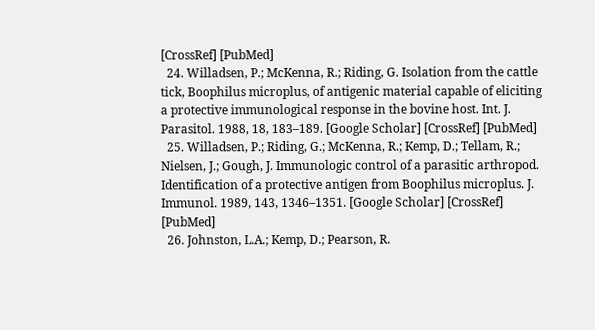[CrossRef] [PubMed]
  24. Willadsen, P.; McKenna, R.; Riding, G. Isolation from the cattle tick, Boophilus microplus, of antigenic material capable of eliciting a protective immunological response in the bovine host. Int. J. Parasitol. 1988, 18, 183–189. [Google Scholar] [CrossRef] [PubMed]
  25. Willadsen, P.; Riding, G.; McKenna, R.; Kemp, D.; Tellam, R.; Nielsen, J.; Gough, J. Immunologic control of a parasitic arthropod. Identification of a protective antigen from Boophilus microplus. J. Immunol. 1989, 143, 1346–1351. [Google Scholar] [CrossRef] [PubMed]
  26. Johnston, L.A.; Kemp, D.; Pearson, R.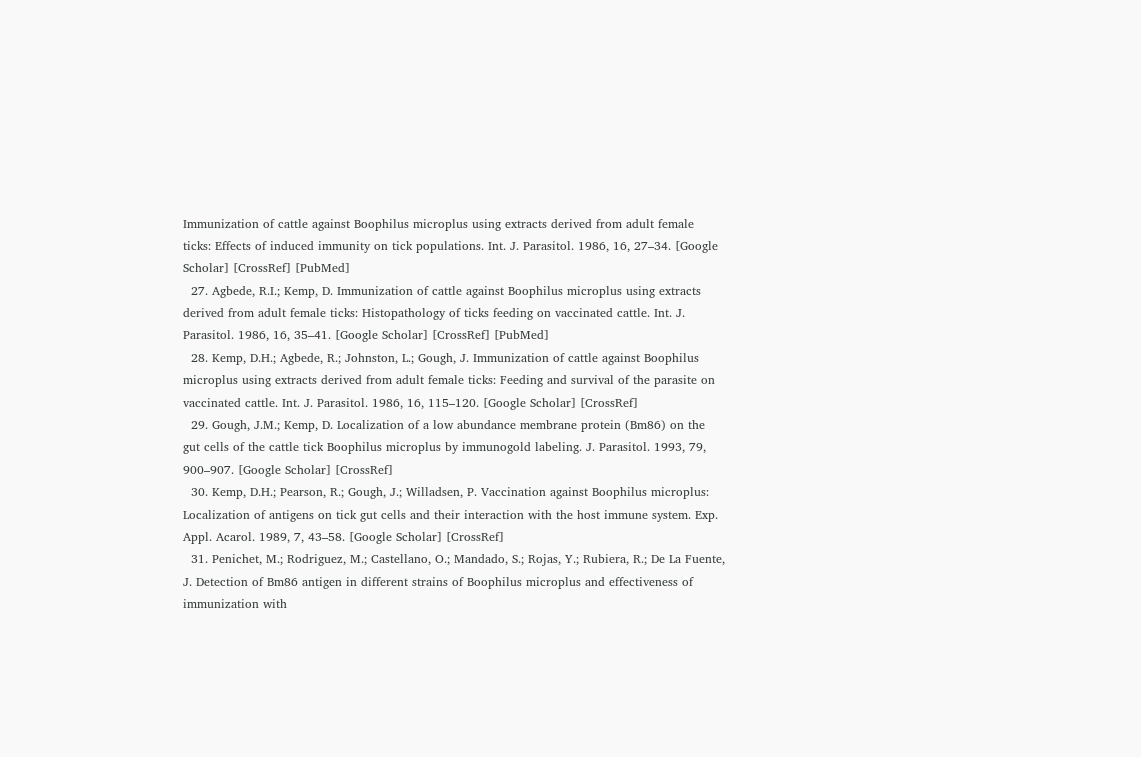Immunization of cattle against Boophilus microplus using extracts derived from adult female ticks: Effects of induced immunity on tick populations. Int. J. Parasitol. 1986, 16, 27–34. [Google Scholar] [CrossRef] [PubMed]
  27. Agbede, R.I.; Kemp, D. Immunization of cattle against Boophilus microplus using extracts derived from adult female ticks: Histopathology of ticks feeding on vaccinated cattle. Int. J. Parasitol. 1986, 16, 35–41. [Google Scholar] [CrossRef] [PubMed]
  28. Kemp, D.H.; Agbede, R.; Johnston, L.; Gough, J. Immunization of cattle against Boophilus microplus using extracts derived from adult female ticks: Feeding and survival of the parasite on vaccinated cattle. Int. J. Parasitol. 1986, 16, 115–120. [Google Scholar] [CrossRef]
  29. Gough, J.M.; Kemp, D. Localization of a low abundance membrane protein (Bm86) on the gut cells of the cattle tick Boophilus microplus by immunogold labeling. J. Parasitol. 1993, 79, 900–907. [Google Scholar] [CrossRef]
  30. Kemp, D.H.; Pearson, R.; Gough, J.; Willadsen, P. Vaccination against Boophilus microplus: Localization of antigens on tick gut cells and their interaction with the host immune system. Exp. Appl. Acarol. 1989, 7, 43–58. [Google Scholar] [CrossRef]
  31. Penichet, M.; Rodriguez, M.; Castellano, O.; Mandado, S.; Rojas, Y.; Rubiera, R.; De La Fuente, J. Detection of Bm86 antigen in different strains of Boophilus microplus and effectiveness of immunization with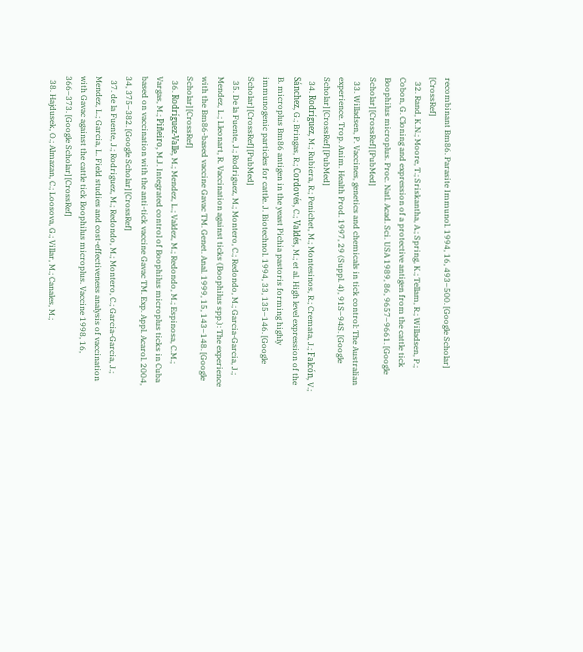recombinant Bm86. Parasite Immunol. 1994, 16, 493–500. [Google Scholar] [CrossRef]
  32. Rand, K.N.; Moore, T.; Sriskantha, A.; Spring, K.; Tellam, R.; Willadsen, P.; Cobon, G. Cloning and expression of a protective antigen from the cattle tick Boophilus microplus. Proc. Natl. Acad. Sci. USA 1989, 86, 9657–9661. [Google Scholar] [CrossRef] [PubMed]
  33. Willadsen, P. Vaccines, genetics and chemicals in tick control: The Australian experience. Trop. Anim. Health Prod. 1997, 29 (Suppl. 4), 91S–94S. [Google Scholar] [CrossRef] [PubMed]
  34. Rodríguez, M.; Rubiera, R.; Penichet, M.; Montesinos, R.; Cremata, J.; Falcón, V.; Sánchez, G.; Bringas, R.; Cordovés, C.; Valdés, M.; et al. High level expression of the B. microplus Bm86 antigen in the yeast Pichia pastoris forming highly immunogenic particles for cattle. J. Biotechnol. 1994, 33, 135–146. [Google Scholar] [CrossRef] [PubMed]
  35. De la Fuente, J.; Rodriguez, M.; Montero, C.; Redondo, M.; Garcia-Garcia, J.; Mendez, L.; Lleonart, R. Vaccination against ticks (Boophilus spp.): The experience with the Bm86-based vaccine Gavac TM. Genet. Anal. 1999, 15, 143–148. [Google Scholar] [CrossRef]
  36. Rodríguez-Valle, M.; Mendez, L.; Valdez, M.; Redondo, M.; Espinosa, C.M.; Vargas, M.; Piñeiro, M.J. Integrated control of Boophilus microplus ticks in Cuba based on vaccination with the anti-tick vaccine Gavac TM. Exp. Appl. Acarol. 2004, 34, 375–382. [Google Scholar] [CrossRef]
  37. de la Fuente, J.; Rodriguez, M.; Redondo, M.; Montero, C.; Garcia-Garcia, J.; Mendez, L.; Garcia, L. Field studies and cost-effectiveness analysis of vaccination with Gavac against the cattle tick Boophilus microplus. Vaccine 1998, 16, 366–373. [Google Scholar] [CrossRef]
  38. Hajdusek, O.; Almazan, C.; Loosova, G.; Villar, M.; Canales, M.;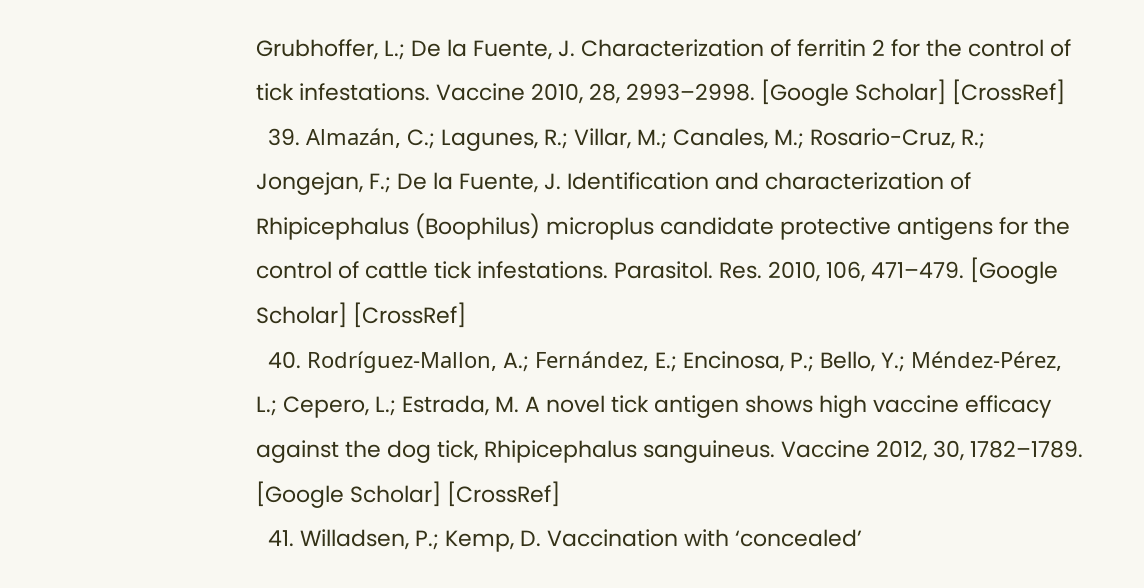Grubhoffer, L.; De la Fuente, J. Characterization of ferritin 2 for the control of tick infestations. Vaccine 2010, 28, 2993–2998. [Google Scholar] [CrossRef]
  39. Almazán, C.; Lagunes, R.; Villar, M.; Canales, M.; Rosario-Cruz, R.; Jongejan, F.; De la Fuente, J. Identification and characterization of Rhipicephalus (Boophilus) microplus candidate protective antigens for the control of cattle tick infestations. Parasitol. Res. 2010, 106, 471–479. [Google Scholar] [CrossRef]
  40. Rodríguez-Mallon, A.; Fernández, E.; Encinosa, P.; Bello, Y.; Méndez-Pérez, L.; Cepero, L.; Estrada, M. A novel tick antigen shows high vaccine efficacy against the dog tick, Rhipicephalus sanguineus. Vaccine 2012, 30, 1782–1789. [Google Scholar] [CrossRef]
  41. Willadsen, P.; Kemp, D. Vaccination with ‘concealed’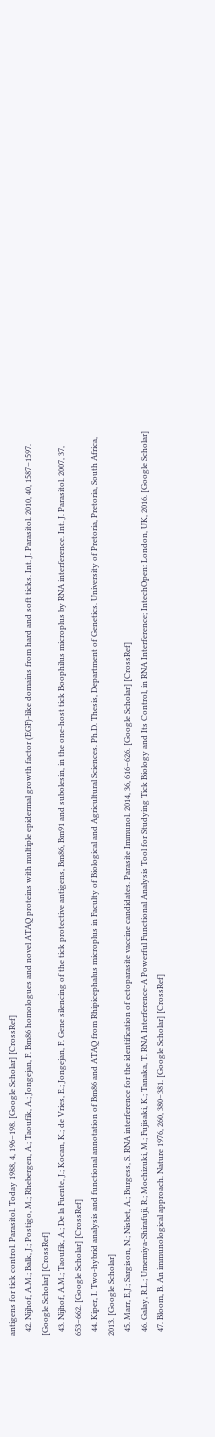antigens for tick control. Parasitol. Today 1988, 4, 196–198. [Google Scholar] [CrossRef]
  42. Nijhof, A.M.; Balk, J.; Postigo, M.; Rhebergen, A.; Taoufik, A.; Jongejan, F. Bm86 homologues and novel ATAQ proteins with multiple epidermal growth factor (EGF)-like domains from hard and soft ticks. Int. J. Parasitol. 2010, 40, 1587–1597. [Google Scholar] [CrossRef]
  43. Nijhof, A.M.; Taoufik, A.; De la Fuente, J.; Kocan, K.; de Vries, E.; Jongejan, F. Gene silencing of the tick protective antigens, Bm86, Bm91 and subolesin, in the one-host tick Boophilus microplus by RNA interference. Int. J. Parasitol. 2007, 37, 653–662. [Google Scholar] [CrossRef]
  44. Kiper, I. Two-hybrid analysis and functional annotation of Bm86 and ATAQ from Rhipicephalus microplus in Faculty of Biological and Agricultural Sciences. Ph.D. Thesis, Department of Genetics. University of Pretoria, Pretoria, South Africa, 2013. [Google Scholar]
  45. Marr, E.J.; Sargison, N.; Nisbet, A.; Burgess, S. RNA interference for the identification of ectoparasite vaccine candidates. Parasite Immunol. 2014, 36, 616–626. [Google Scholar] [CrossRef]
  46. Galay, R.L.; Umemiya-Shirafuji, R.; Mochizuki, M.; Fujisaki, K.; Tanaka, T. RNA Interference-A Powerful Functional Analysis Tool for Studying Tick Biology and Its Control, in RNA Interference; IntechOpen: London, UK, 2016. [Google Scholar]
  47. Bloom, B. An immunological approach. Nature 1976, 260, 380–381. [Google Scholar] [CrossRef]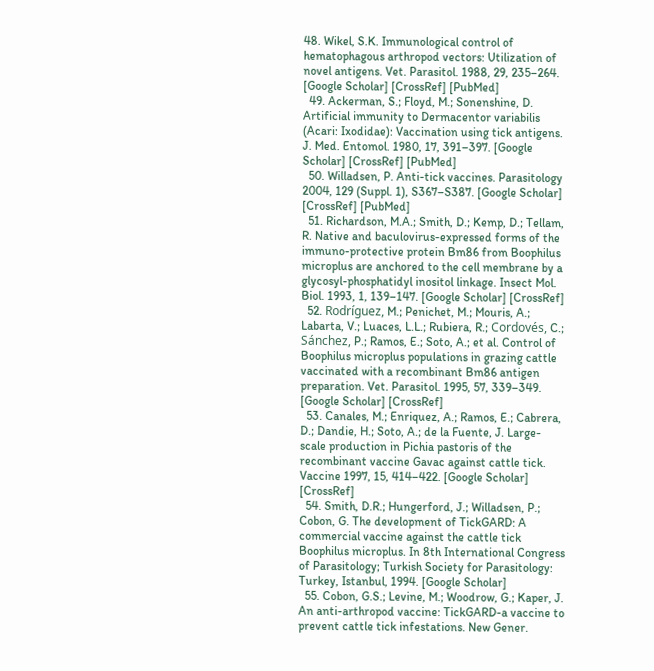48. Wikel, S.K. Immunological control of hematophagous arthropod vectors: Utilization of novel antigens. Vet. Parasitol. 1988, 29, 235–264. [Google Scholar] [CrossRef] [PubMed]
  49. Ackerman, S.; Floyd, M.; Sonenshine, D. Artificial immunity to Dermacentor variabilis (Acari: Ixodidae): Vaccination using tick antigens. J. Med. Entomol. 1980, 17, 391–397. [Google Scholar] [CrossRef] [PubMed]
  50. Willadsen, P. Anti-tick vaccines. Parasitology 2004, 129 (Suppl. 1), S367–S387. [Google Scholar] [CrossRef] [PubMed]
  51. Richardson, M.A.; Smith, D.; Kemp, D.; Tellam, R. Native and baculovirus-expressed forms of the immuno-protective protein Bm86 from Boophilus microplus are anchored to the cell membrane by a glycosyl-phosphatidyl inositol linkage. Insect Mol. Biol. 1993, 1, 139–147. [Google Scholar] [CrossRef]
  52. Rodríguez, M.; Penichet, M.; Mouris, A.; Labarta, V.; Luaces, L.L.; Rubiera, R.; Cordovés, C.; Sánchez, P.; Ramos, E.; Soto, A.; et al. Control of Boophilus microplus populations in grazing cattle vaccinated with a recombinant Bm86 antigen preparation. Vet. Parasitol. 1995, 57, 339–349. [Google Scholar] [CrossRef]
  53. Canales, M.; Enriquez, A.; Ramos, E.; Cabrera, D.; Dandie, H.; Soto, A.; de la Fuente, J. Large-scale production in Pichia pastoris of the recombinant vaccine Gavac against cattle tick. Vaccine 1997, 15, 414–422. [Google Scholar] [CrossRef]
  54. Smith, D.R.; Hungerford, J.; Willadsen, P.; Cobon, G. The development of TickGARD: A commercial vaccine against the cattle tick Boophilus microplus. In 8th International Congress of Parasitology; Turkish Society for Parasitology: Turkey, Istanbul, 1994. [Google Scholar]
  55. Cobon, G.S.; Levine, M.; Woodrow, G.; Kaper, J. An anti-arthropod vaccine: TickGARD-a vaccine to prevent cattle tick infestations. New Gener.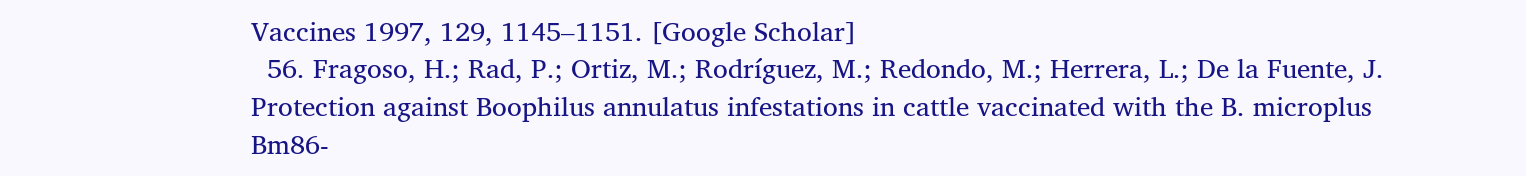Vaccines 1997, 129, 1145–1151. [Google Scholar]
  56. Fragoso, H.; Rad, P.; Ortiz, M.; Rodríguez, M.; Redondo, M.; Herrera, L.; De la Fuente, J. Protection against Boophilus annulatus infestations in cattle vaccinated with the B. microplus Bm86-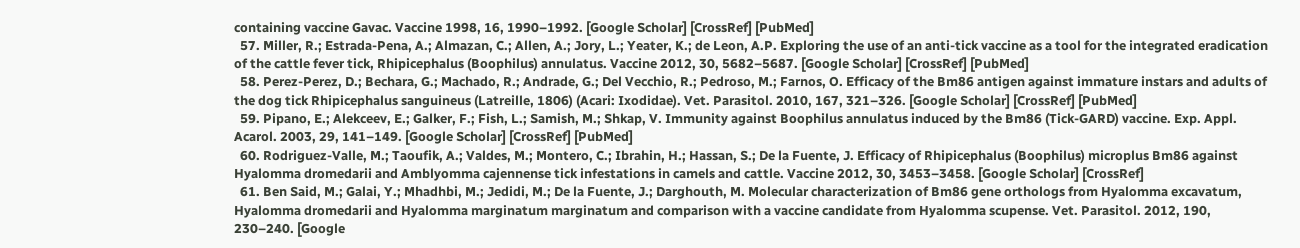containing vaccine Gavac. Vaccine 1998, 16, 1990–1992. [Google Scholar] [CrossRef] [PubMed]
  57. Miller, R.; Estrada-Pena, A.; Almazan, C.; Allen, A.; Jory, L.; Yeater, K.; de Leon, A.P. Exploring the use of an anti-tick vaccine as a tool for the integrated eradication of the cattle fever tick, Rhipicephalus (Boophilus) annulatus. Vaccine 2012, 30, 5682–5687. [Google Scholar] [CrossRef] [PubMed]
  58. Perez-Perez, D.; Bechara, G.; Machado, R.; Andrade, G.; Del Vecchio, R.; Pedroso, M.; Farnos, O. Efficacy of the Bm86 antigen against immature instars and adults of the dog tick Rhipicephalus sanguineus (Latreille, 1806) (Acari: Ixodidae). Vet. Parasitol. 2010, 167, 321–326. [Google Scholar] [CrossRef] [PubMed]
  59. Pipano, E.; Alekceev, E.; Galker, F.; Fish, L.; Samish, M.; Shkap, V. Immunity against Boophilus annulatus induced by the Bm86 (Tick-GARD) vaccine. Exp. Appl. Acarol. 2003, 29, 141–149. [Google Scholar] [CrossRef] [PubMed]
  60. Rodriguez-Valle, M.; Taoufik, A.; Valdes, M.; Montero, C.; Ibrahin, H.; Hassan, S.; De la Fuente, J. Efficacy of Rhipicephalus (Boophilus) microplus Bm86 against Hyalomma dromedarii and Amblyomma cajennense tick infestations in camels and cattle. Vaccine 2012, 30, 3453–3458. [Google Scholar] [CrossRef]
  61. Ben Said, M.; Galai, Y.; Mhadhbi, M.; Jedidi, M.; De la Fuente, J.; Darghouth, M. Molecular characterization of Bm86 gene orthologs from Hyalomma excavatum, Hyalomma dromedarii and Hyalomma marginatum marginatum and comparison with a vaccine candidate from Hyalomma scupense. Vet. Parasitol. 2012, 190, 230–240. [Google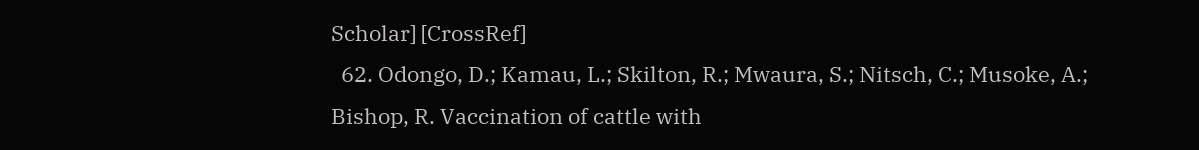Scholar] [CrossRef]
  62. Odongo, D.; Kamau, L.; Skilton, R.; Mwaura, S.; Nitsch, C.; Musoke, A.; Bishop, R. Vaccination of cattle with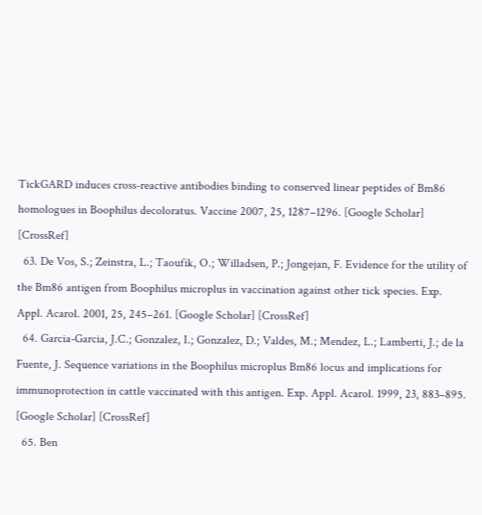TickGARD induces cross-reactive antibodies binding to conserved linear peptides of Bm86 homologues in Boophilus decoloratus. Vaccine 2007, 25, 1287–1296. [Google Scholar] [CrossRef]
  63. De Vos, S.; Zeinstra, L.; Taoufik, O.; Willadsen, P.; Jongejan, F. Evidence for the utility of the Bm86 antigen from Boophilus microplus in vaccination against other tick species. Exp. Appl. Acarol. 2001, 25, 245–261. [Google Scholar] [CrossRef]
  64. Garcia-Garcia, J.C.; Gonzalez, I.; Gonzalez, D.; Valdes, M.; Mendez, L.; Lamberti, J.; de la Fuente, J. Sequence variations in the Boophilus microplus Bm86 locus and implications for immunoprotection in cattle vaccinated with this antigen. Exp. Appl. Acarol. 1999, 23, 883–895. [Google Scholar] [CrossRef]
  65. Ben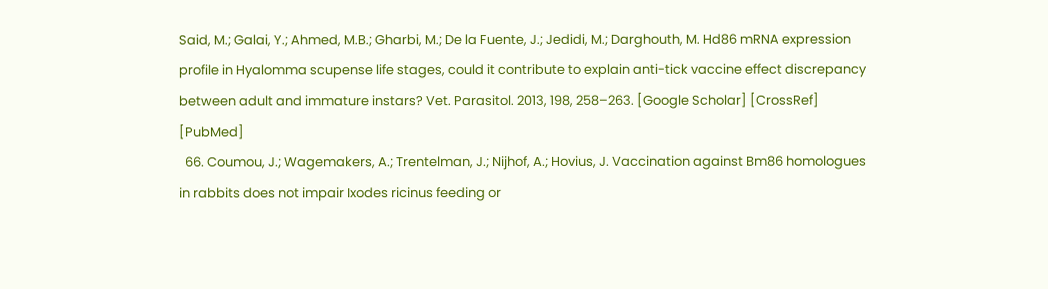Said, M.; Galai, Y.; Ahmed, M.B.; Gharbi, M.; De la Fuente, J.; Jedidi, M.; Darghouth, M. Hd86 mRNA expression profile in Hyalomma scupense life stages, could it contribute to explain anti-tick vaccine effect discrepancy between adult and immature instars? Vet. Parasitol. 2013, 198, 258–263. [Google Scholar] [CrossRef] [PubMed]
  66. Coumou, J.; Wagemakers, A.; Trentelman, J.; Nijhof, A.; Hovius, J. Vaccination against Bm86 homologues in rabbits does not impair Ixodes ricinus feeding or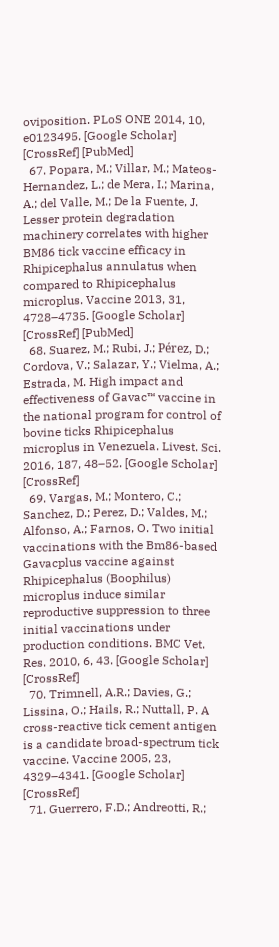oviposition. PLoS ONE 2014, 10, e0123495. [Google Scholar] [CrossRef] [PubMed]
  67. Popara, M.; Villar, M.; Mateos-Hernandez, L.; de Mera, I.; Marina, A.; del Valle, M.; De la Fuente, J. Lesser protein degradation machinery correlates with higher BM86 tick vaccine efficacy in Rhipicephalus annulatus when compared to Rhipicephalus microplus. Vaccine 2013, 31, 4728–4735. [Google Scholar] [CrossRef] [PubMed]
  68. Suarez, M.; Rubi, J.; Pérez, D.; Cordova, V.; Salazar, Y.; Vielma, A.; Estrada, M. High impact and effectiveness of Gavac™ vaccine in the national program for control of bovine ticks Rhipicephalus microplus in Venezuela. Livest. Sci. 2016, 187, 48–52. [Google Scholar] [CrossRef]
  69. Vargas, M.; Montero, C.; Sanchez, D.; Perez, D.; Valdes, M.; Alfonso, A.; Farnos, O. Two initial vaccinations with the Bm86-based Gavacplus vaccine against Rhipicephalus (Boophilus) microplus induce similar reproductive suppression to three initial vaccinations under production conditions. BMC Vet. Res. 2010, 6, 43. [Google Scholar] [CrossRef]
  70. Trimnell, A.R.; Davies, G.; Lissina, O.; Hails, R.; Nuttall, P. A cross-reactive tick cement antigen is a candidate broad-spectrum tick vaccine. Vaccine 2005, 23, 4329–4341. [Google Scholar] [CrossRef]
  71. Guerrero, F.D.; Andreotti, R.;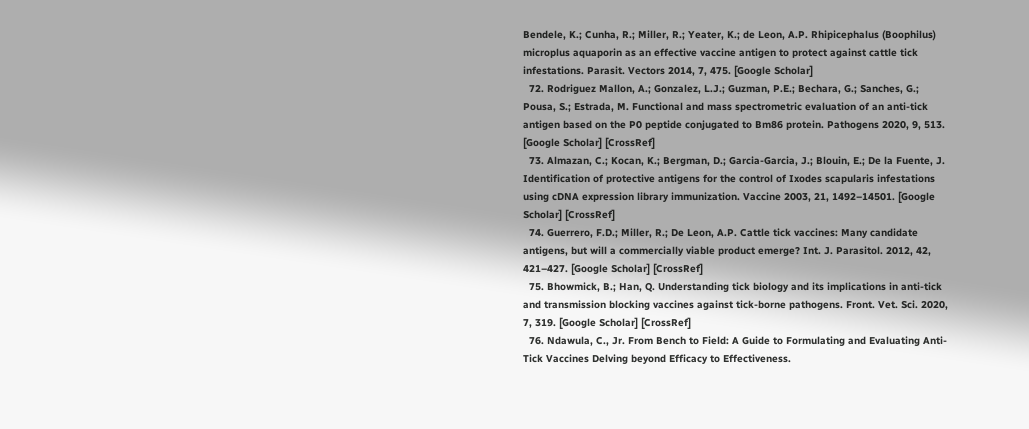Bendele, K.; Cunha, R.; Miller, R.; Yeater, K.; de Leon, A.P. Rhipicephalus (Boophilus) microplus aquaporin as an effective vaccine antigen to protect against cattle tick infestations. Parasit. Vectors 2014, 7, 475. [Google Scholar]
  72. Rodriguez Mallon, A.; Gonzalez, L.J.; Guzman, P.E.; Bechara, G.; Sanches, G.; Pousa, S.; Estrada, M. Functional and mass spectrometric evaluation of an anti-tick antigen based on the P0 peptide conjugated to Bm86 protein. Pathogens 2020, 9, 513. [Google Scholar] [CrossRef]
  73. Almazan, C.; Kocan, K.; Bergman, D.; Garcia-Garcia, J.; Blouin, E.; De la Fuente, J. Identification of protective antigens for the control of Ixodes scapularis infestations using cDNA expression library immunization. Vaccine 2003, 21, 1492–14501. [Google Scholar] [CrossRef]
  74. Guerrero, F.D.; Miller, R.; De Leon, A.P. Cattle tick vaccines: Many candidate antigens, but will a commercially viable product emerge? Int. J. Parasitol. 2012, 42, 421–427. [Google Scholar] [CrossRef]
  75. Bhowmick, B.; Han, Q. Understanding tick biology and its implications in anti-tick and transmission blocking vaccines against tick-borne pathogens. Front. Vet. Sci. 2020, 7, 319. [Google Scholar] [CrossRef]
  76. Ndawula, C., Jr. From Bench to Field: A Guide to Formulating and Evaluating Anti-Tick Vaccines Delving beyond Efficacy to Effectiveness.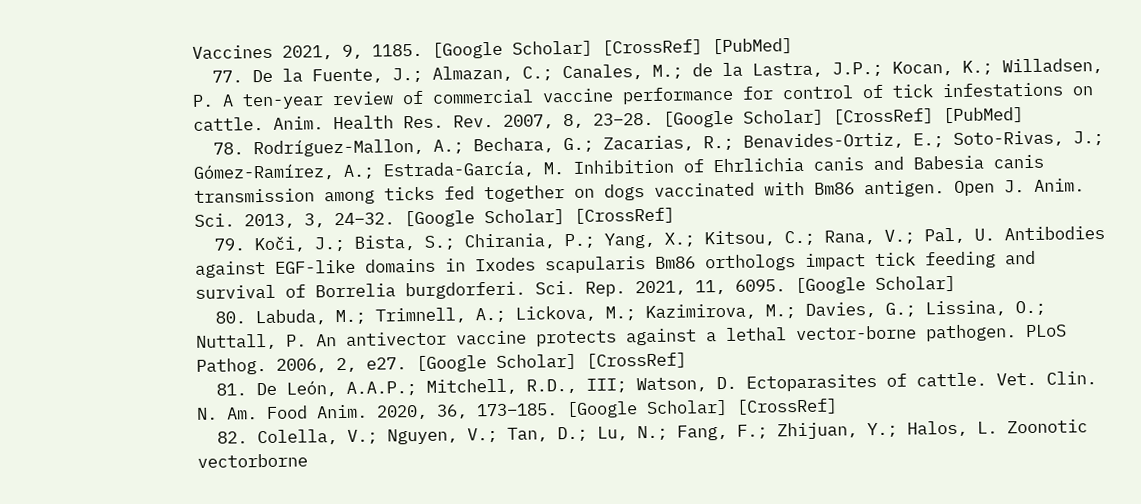Vaccines 2021, 9, 1185. [Google Scholar] [CrossRef] [PubMed]
  77. De la Fuente, J.; Almazan, C.; Canales, M.; de la Lastra, J.P.; Kocan, K.; Willadsen, P. A ten-year review of commercial vaccine performance for control of tick infestations on cattle. Anim. Health Res. Rev. 2007, 8, 23–28. [Google Scholar] [CrossRef] [PubMed]
  78. Rodríguez-Mallon, A.; Bechara, G.; Zacarias, R.; Benavides-Ortiz, E.; Soto-Rivas, J.; Gómez-Ramírez, A.; Estrada-García, M. Inhibition of Ehrlichia canis and Babesia canis transmission among ticks fed together on dogs vaccinated with Bm86 antigen. Open J. Anim. Sci. 2013, 3, 24–32. [Google Scholar] [CrossRef]
  79. Koči, J.; Bista, S.; Chirania, P.; Yang, X.; Kitsou, C.; Rana, V.; Pal, U. Antibodies against EGF-like domains in Ixodes scapularis Bm86 orthologs impact tick feeding and survival of Borrelia burgdorferi. Sci. Rep. 2021, 11, 6095. [Google Scholar]
  80. Labuda, M.; Trimnell, A.; Lickova, M.; Kazimirova, M.; Davies, G.; Lissina, O.; Nuttall, P. An antivector vaccine protects against a lethal vector-borne pathogen. PLoS Pathog. 2006, 2, e27. [Google Scholar] [CrossRef]
  81. De León, A.A.P.; Mitchell, R.D., III; Watson, D. Ectoparasites of cattle. Vet. Clin. N. Am. Food Anim. 2020, 36, 173–185. [Google Scholar] [CrossRef]
  82. Colella, V.; Nguyen, V.; Tan, D.; Lu, N.; Fang, F.; Zhijuan, Y.; Halos, L. Zoonotic vectorborne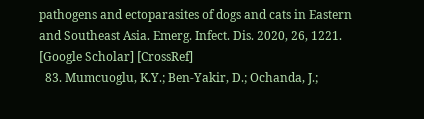pathogens and ectoparasites of dogs and cats in Eastern and Southeast Asia. Emerg. Infect. Dis. 2020, 26, 1221. [Google Scholar] [CrossRef]
  83. Mumcuoglu, K.Y.; Ben-Yakir, D.; Ochanda, J.;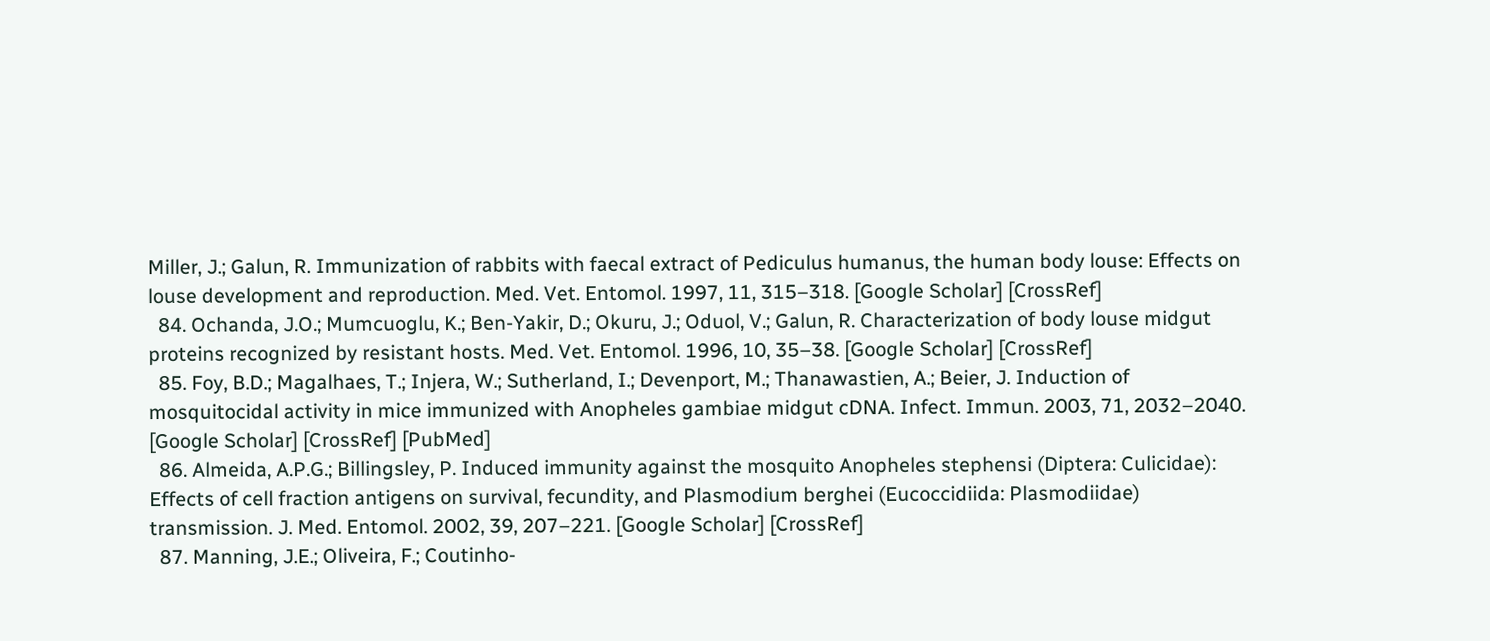Miller, J.; Galun, R. Immunization of rabbits with faecal extract of Pediculus humanus, the human body louse: Effects on louse development and reproduction. Med. Vet. Entomol. 1997, 11, 315–318. [Google Scholar] [CrossRef]
  84. Ochanda, J.O.; Mumcuoglu, K.; Ben-Yakir, D.; Okuru, J.; Oduol, V.; Galun, R. Characterization of body louse midgut proteins recognized by resistant hosts. Med. Vet. Entomol. 1996, 10, 35–38. [Google Scholar] [CrossRef]
  85. Foy, B.D.; Magalhaes, T.; Injera, W.; Sutherland, I.; Devenport, M.; Thanawastien, A.; Beier, J. Induction of mosquitocidal activity in mice immunized with Anopheles gambiae midgut cDNA. Infect. Immun. 2003, 71, 2032–2040. [Google Scholar] [CrossRef] [PubMed]
  86. Almeida, A.P.G.; Billingsley, P. Induced immunity against the mosquito Anopheles stephensi (Diptera: Culicidae): Effects of cell fraction antigens on survival, fecundity, and Plasmodium berghei (Eucoccidiida: Plasmodiidae) transmission. J. Med. Entomol. 2002, 39, 207–221. [Google Scholar] [CrossRef]
  87. Manning, J.E.; Oliveira, F.; Coutinho-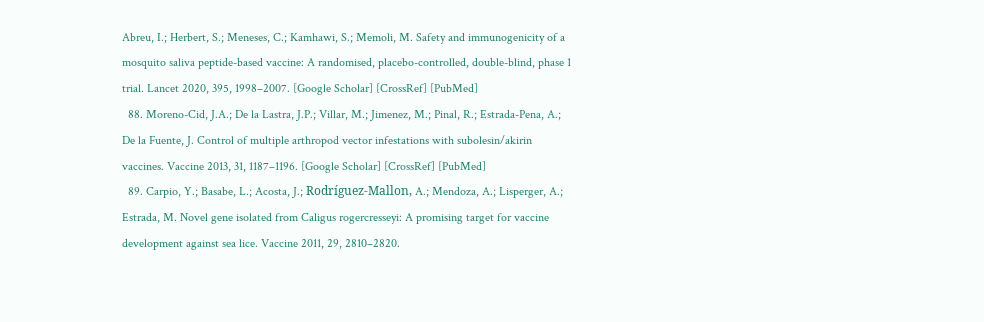Abreu, I.; Herbert, S.; Meneses, C.; Kamhawi, S.; Memoli, M. Safety and immunogenicity of a mosquito saliva peptide-based vaccine: A randomised, placebo-controlled, double-blind, phase 1 trial. Lancet 2020, 395, 1998–2007. [Google Scholar] [CrossRef] [PubMed]
  88. Moreno-Cid, J.A.; De la Lastra, J.P.; Villar, M.; Jimenez, M.; Pinal, R.; Estrada-Pena, A.; De la Fuente, J. Control of multiple arthropod vector infestations with subolesin/akirin vaccines. Vaccine 2013, 31, 1187–1196. [Google Scholar] [CrossRef] [PubMed]
  89. Carpio, Y.; Basabe, L.; Acosta, J.; Rodríguez-Mallon, A.; Mendoza, A.; Lisperger, A.; Estrada, M. Novel gene isolated from Caligus rogercresseyi: A promising target for vaccine development against sea lice. Vaccine 2011, 29, 2810–2820.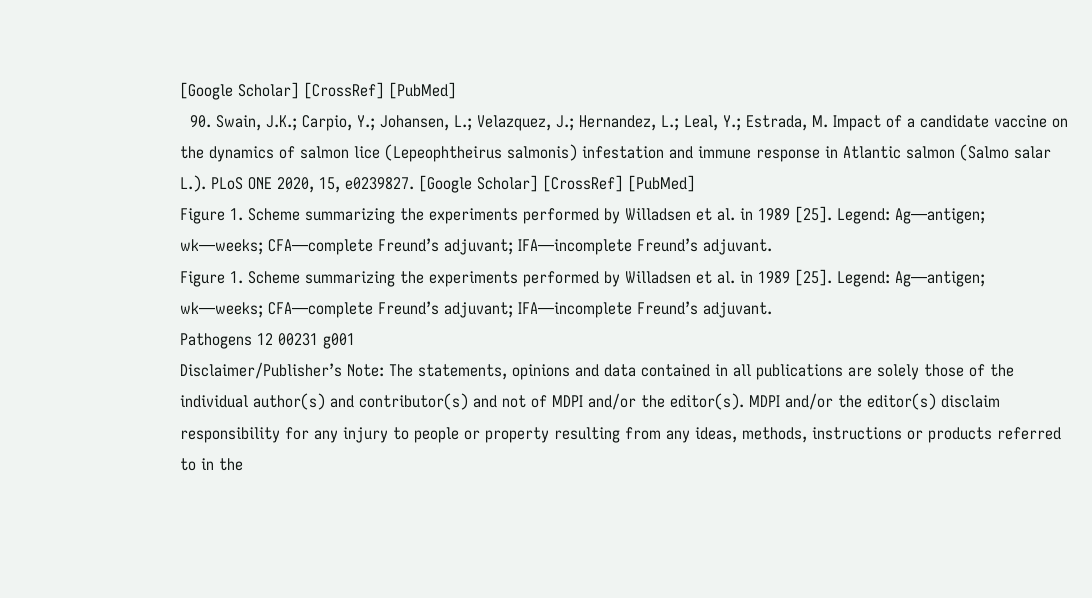[Google Scholar] [CrossRef] [PubMed]
  90. Swain, J.K.; Carpio, Y.; Johansen, L.; Velazquez, J.; Hernandez, L.; Leal, Y.; Estrada, M. Impact of a candidate vaccine on the dynamics of salmon lice (Lepeophtheirus salmonis) infestation and immune response in Atlantic salmon (Salmo salar L.). PLoS ONE 2020, 15, e0239827. [Google Scholar] [CrossRef] [PubMed]
Figure 1. Scheme summarizing the experiments performed by Willadsen et al. in 1989 [25]. Legend: Ag—antigen; wk—weeks; CFA—complete Freund’s adjuvant; IFA—incomplete Freund’s adjuvant.
Figure 1. Scheme summarizing the experiments performed by Willadsen et al. in 1989 [25]. Legend: Ag—antigen; wk—weeks; CFA—complete Freund’s adjuvant; IFA—incomplete Freund’s adjuvant.
Pathogens 12 00231 g001
Disclaimer/Publisher’s Note: The statements, opinions and data contained in all publications are solely those of the individual author(s) and contributor(s) and not of MDPI and/or the editor(s). MDPI and/or the editor(s) disclaim responsibility for any injury to people or property resulting from any ideas, methods, instructions or products referred to in the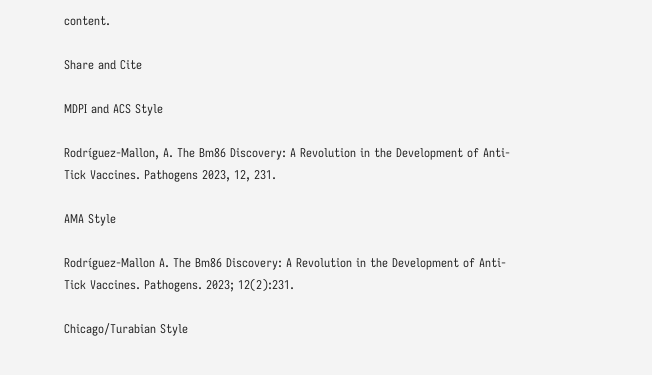content.

Share and Cite

MDPI and ACS Style

Rodríguez-Mallon, A. The Bm86 Discovery: A Revolution in the Development of Anti-Tick Vaccines. Pathogens 2023, 12, 231.

AMA Style

Rodríguez-Mallon A. The Bm86 Discovery: A Revolution in the Development of Anti-Tick Vaccines. Pathogens. 2023; 12(2):231.

Chicago/Turabian Style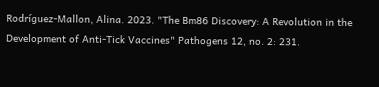Rodríguez-Mallon, Alina. 2023. "The Bm86 Discovery: A Revolution in the Development of Anti-Tick Vaccines" Pathogens 12, no. 2: 231.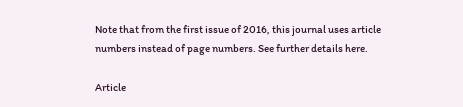Note that from the first issue of 2016, this journal uses article numbers instead of page numbers. See further details here.

Article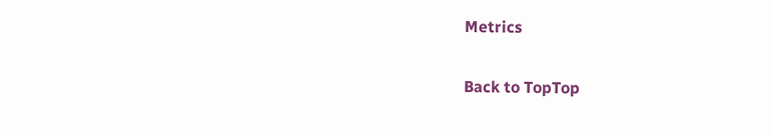Metrics

Back to TopTop